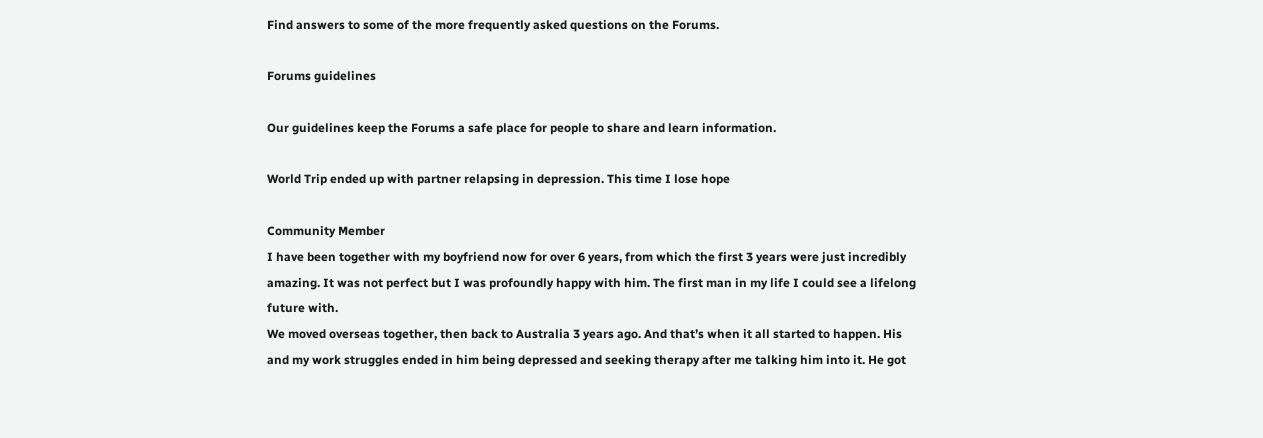Find answers to some of the more frequently asked questions on the Forums.

Forums guidelines

Our guidelines keep the Forums a safe place for people to share and learn information.

World Trip ended up with partner relapsing in depression. This time I lose hope

Community Member
I have been together with my boyfriend now for over 6 years, from which the first 3 years were just incredibly amazing. It was not perfect but I was profoundly happy with him. The first man in my life I could see a lifelong future with.
We moved overseas together, then back to Australia 3 years ago. And that’s when it all started to happen. His and my work struggles ended in him being depressed and seeking therapy after me talking him into it. He got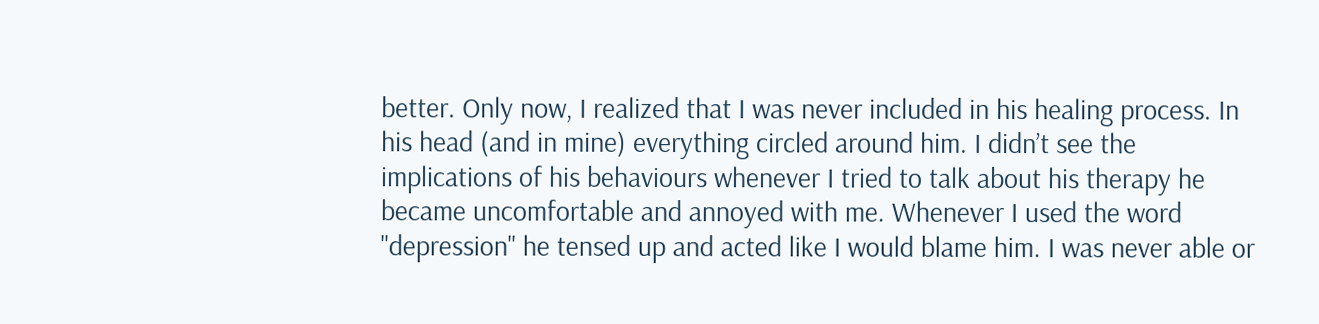better. Only now, I realized that I was never included in his healing process. In his head (and in mine) everything circled around him. I didn’t see the implications of his behaviours whenever I tried to talk about his therapy he became uncomfortable and annoyed with me. Whenever I used the word "depression" he tensed up and acted like I would blame him. I was never able or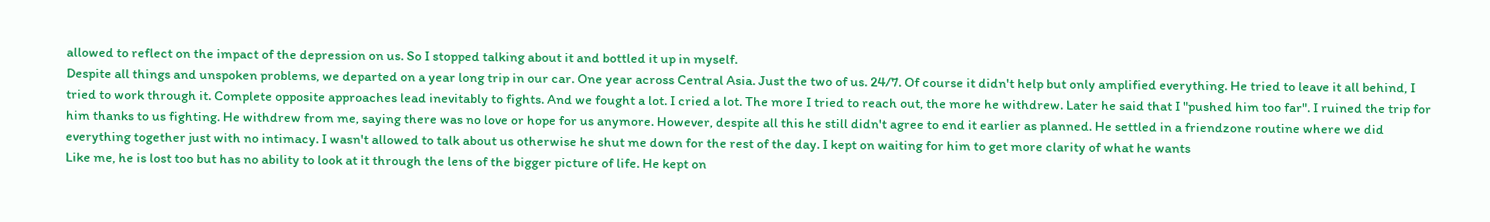allowed to reflect on the impact of the depression on us. So I stopped talking about it and bottled it up in myself.
Despite all things and unspoken problems, we departed on a year long trip in our car. One year across Central Asia. Just the two of us. 24/7. Of course it didn't help but only amplified everything. He tried to leave it all behind, I tried to work through it. Complete opposite approaches lead inevitably to fights. And we fought a lot. I cried a lot. The more I tried to reach out, the more he withdrew. Later he said that I "pushed him too far". I ruined the trip for him thanks to us fighting. He withdrew from me, saying there was no love or hope for us anymore. However, despite all this he still didn't agree to end it earlier as planned. He settled in a friendzone routine where we did everything together just with no intimacy. I wasn't allowed to talk about us otherwise he shut me down for the rest of the day. I kept on waiting for him to get more clarity of what he wants
Like me, he is lost too but has no ability to look at it through the lens of the bigger picture of life. He kept on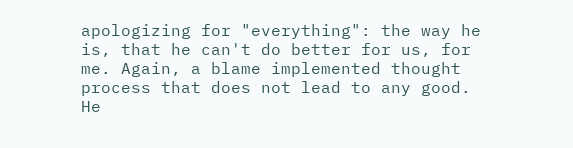apologizing for "everything": the way he is, that he can't do better for us, for me. Again, a blame implemented thought process that does not lead to any good.
He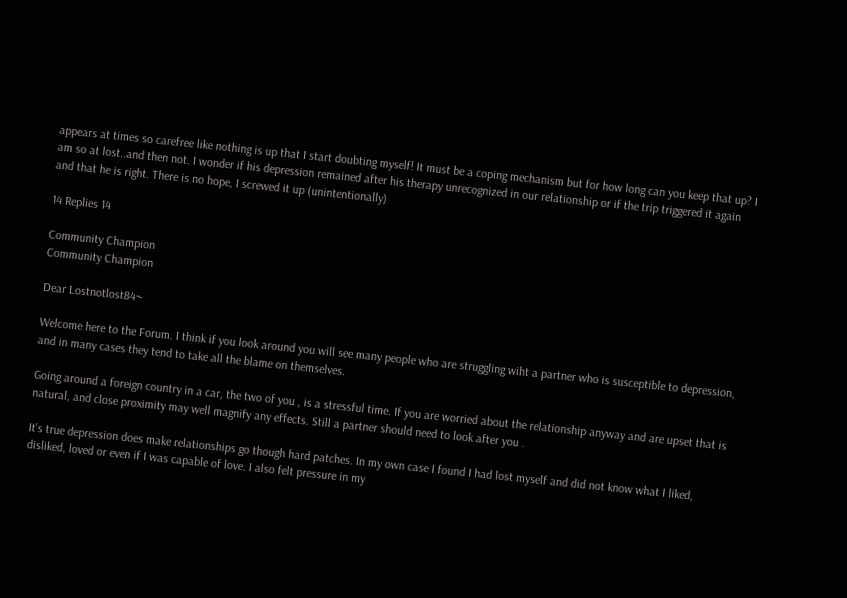appears at times so carefree like nothing is up that I start doubting myself! It must be a coping mechanism but for how long can you keep that up? I am so at lost..and then not. I wonder if his depression remained after his therapy unrecognized in our relationship or if the trip triggered it again and that he is right. There is no hope, I screwed it up (unintentionally)

14 Replies 14

Community Champion
Community Champion

Dear Lostnotlost84~

Welcome here to the Forum. I think if you look around you will see many people who are struggling wiht a partner who is susceptible to depression, and in many cases they tend to take all the blame on themselves.

Going around a foreign country in a car, the two of you , is a stressful time. If you are worried about the relationship anyway and are upset that is natural, and close proximity may well magnify any effects. Still a partner should need to look after you .

It's true depression does make relationships go though hard patches. In my own case I found I had lost myself and did not know what I liked, disliked, loved or even if I was capable of love. I also felt pressure in my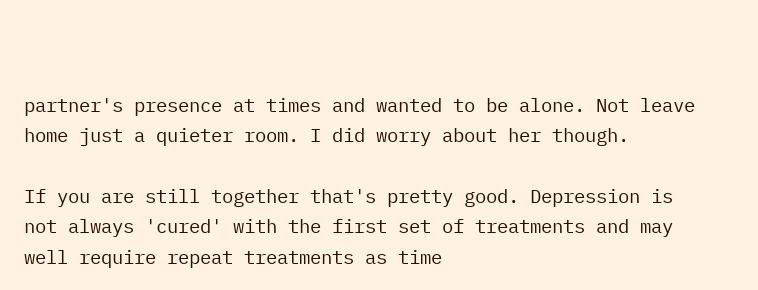partner's presence at times and wanted to be alone. Not leave home just a quieter room. I did worry about her though.

If you are still together that's pretty good. Depression is not always 'cured' with the first set of treatments and may well require repeat treatments as time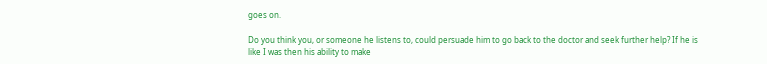goes on.

Do you think you, or someone he listens to, could persuade him to go back to the doctor and seek further help? If he is like I was then his ability to make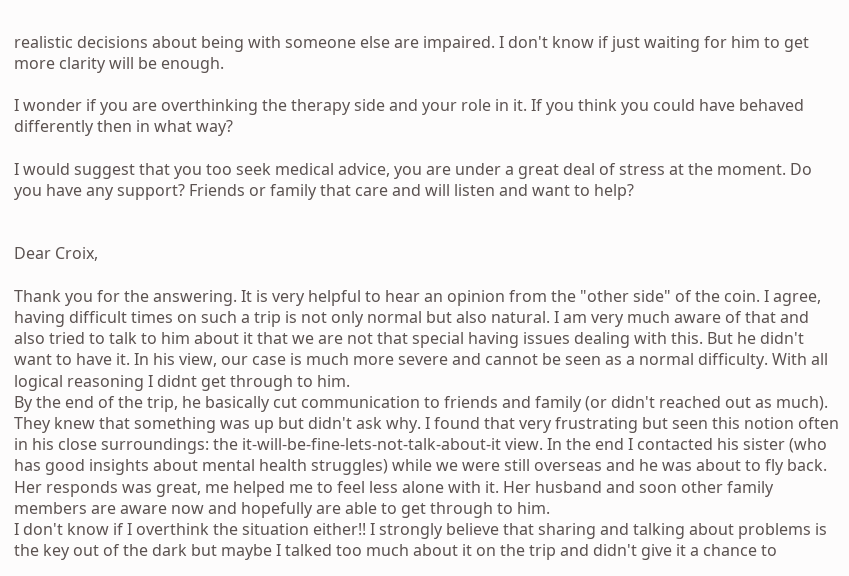realistic decisions about being with someone else are impaired. I don't know if just waiting for him to get more clarity will be enough.

I wonder if you are overthinking the therapy side and your role in it. If you think you could have behaved differently then in what way?

I would suggest that you too seek medical advice, you are under a great deal of stress at the moment. Do you have any support? Friends or family that care and will listen and want to help?


Dear Croix,

Thank you for the answering. It is very helpful to hear an opinion from the "other side" of the coin. I agree, having difficult times on such a trip is not only normal but also natural. I am very much aware of that and also tried to talk to him about it that we are not that special having issues dealing with this. But he didn't want to have it. In his view, our case is much more severe and cannot be seen as a normal difficulty. With all logical reasoning I didnt get through to him.
By the end of the trip, he basically cut communication to friends and family (or didn't reached out as much). They knew that something was up but didn't ask why. I found that very frustrating but seen this notion often in his close surroundings: the it-will-be-fine-lets-not-talk-about-it view. In the end I contacted his sister (who has good insights about mental health struggles) while we were still overseas and he was about to fly back. Her responds was great, me helped me to feel less alone with it. Her husband and soon other family members are aware now and hopefully are able to get through to him.
I don't know if I overthink the situation either!! I strongly believe that sharing and talking about problems is the key out of the dark but maybe I talked too much about it on the trip and didn't give it a chance to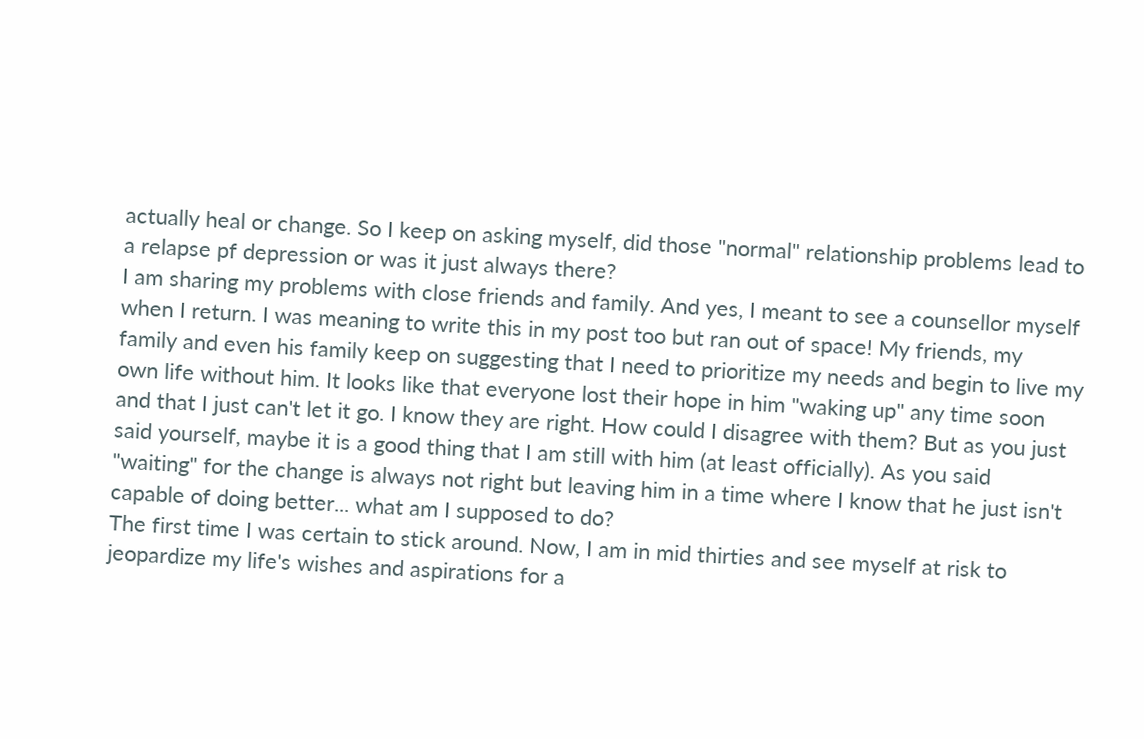actually heal or change. So I keep on asking myself, did those "normal" relationship problems lead to a relapse pf depression or was it just always there?
I am sharing my problems with close friends and family. And yes, I meant to see a counsellor myself when I return. I was meaning to write this in my post too but ran out of space! My friends, my family and even his family keep on suggesting that I need to prioritize my needs and begin to live my own life without him. It looks like that everyone lost their hope in him "waking up" any time soon and that I just can't let it go. I know they are right. How could I disagree with them? But as you just said yourself, maybe it is a good thing that I am still with him (at least officially). As you said "waiting" for the change is always not right but leaving him in a time where I know that he just isn't capable of doing better... what am I supposed to do?
The first time I was certain to stick around. Now, I am in mid thirties and see myself at risk to jeopardize my life's wishes and aspirations for a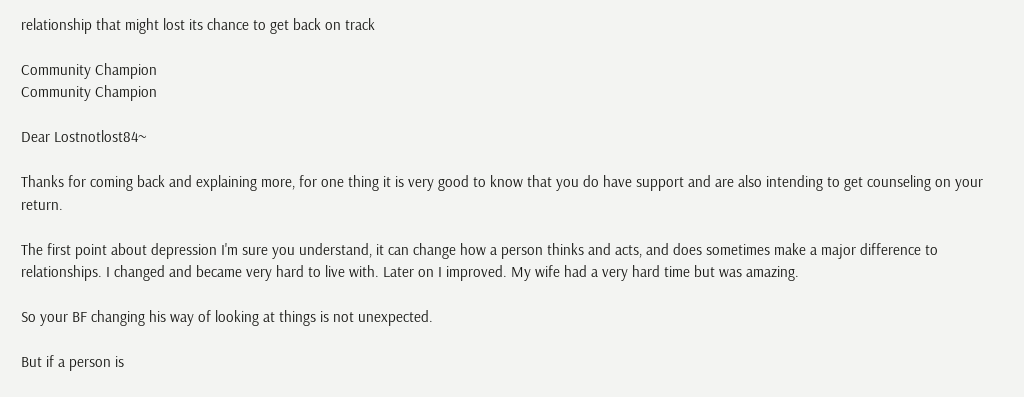relationship that might lost its chance to get back on track

Community Champion
Community Champion

Dear Lostnotlost84~

Thanks for coming back and explaining more, for one thing it is very good to know that you do have support and are also intending to get counseling on your return.

The first point about depression I'm sure you understand, it can change how a person thinks and acts, and does sometimes make a major difference to relationships. I changed and became very hard to live with. Later on I improved. My wife had a very hard time but was amazing.

So your BF changing his way of looking at things is not unexpected.

But if a person is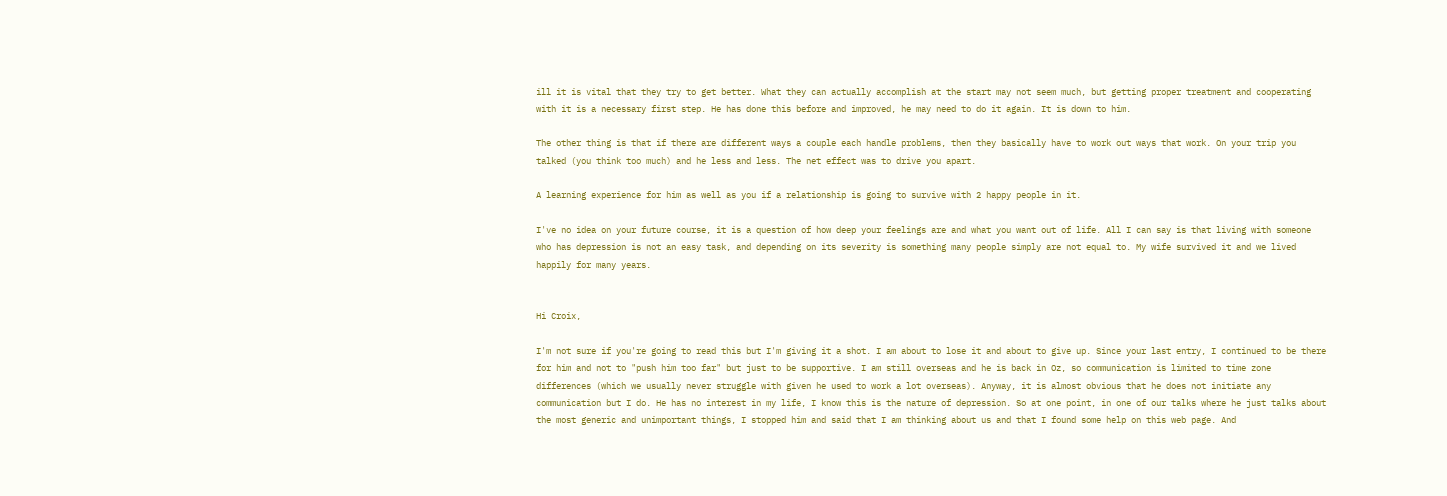ill it is vital that they try to get better. What they can actually accomplish at the start may not seem much, but getting proper treatment and cooperating with it is a necessary first step. He has done this before and improved, he may need to do it again. It is down to him.

The other thing is that if there are different ways a couple each handle problems, then they basically have to work out ways that work. On your trip you talked (you think too much) and he less and less. The net effect was to drive you apart.

A learning experience for him as well as you if a relationship is going to survive with 2 happy people in it.

I've no idea on your future course, it is a question of how deep your feelings are and what you want out of life. All I can say is that living with someone who has depression is not an easy task, and depending on its severity is something many people simply are not equal to. My wife survived it and we lived happily for many years.


Hi Croix,

I'm not sure if you're going to read this but I'm giving it a shot. I am about to lose it and about to give up. Since your last entry, I continued to be there for him and not to "push him too far" but just to be supportive. I am still overseas and he is back in Oz, so communication is limited to time zone differences (which we usually never struggle with given he used to work a lot overseas). Anyway, it is almost obvious that he does not initiate any communication but I do. He has no interest in my life, I know this is the nature of depression. So at one point, in one of our talks where he just talks about the most generic and unimportant things, I stopped him and said that I am thinking about us and that I found some help on this web page. And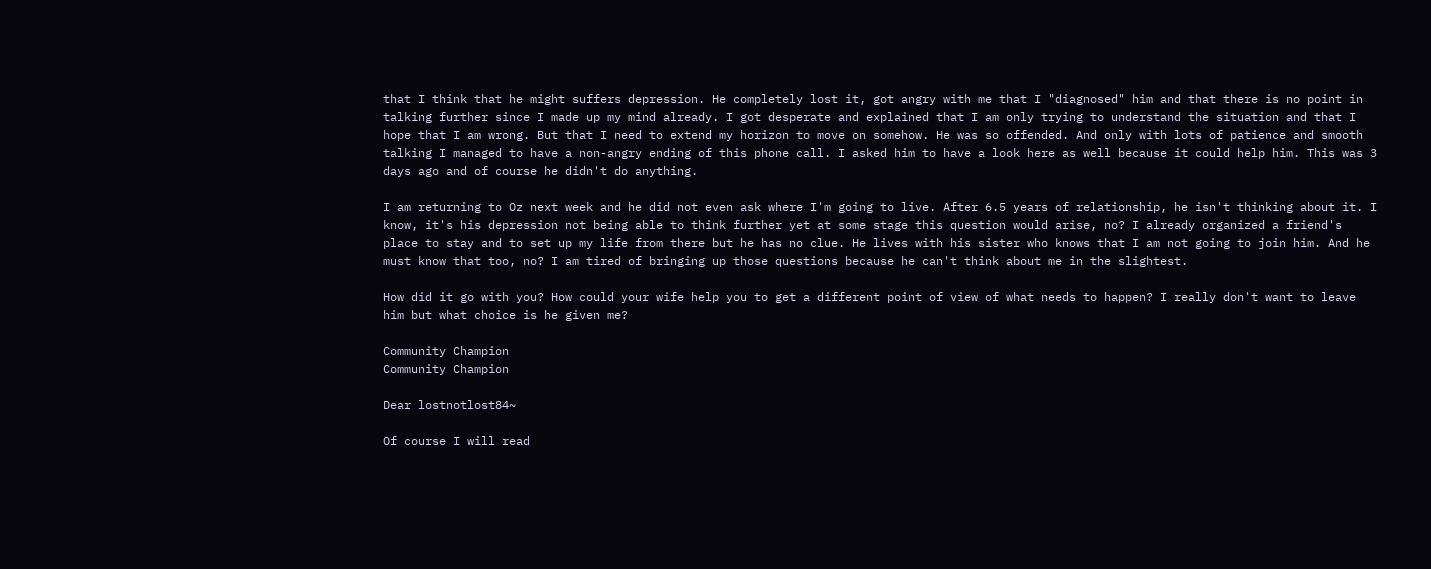that I think that he might suffers depression. He completely lost it, got angry with me that I "diagnosed" him and that there is no point in talking further since I made up my mind already. I got desperate and explained that I am only trying to understand the situation and that I hope that I am wrong. But that I need to extend my horizon to move on somehow. He was so offended. And only with lots of patience and smooth talking I managed to have a non-angry ending of this phone call. I asked him to have a look here as well because it could help him. This was 3 days ago and of course he didn't do anything.

I am returning to Oz next week and he did not even ask where I'm going to live. After 6.5 years of relationship, he isn't thinking about it. I know, it's his depression not being able to think further yet at some stage this question would arise, no? I already organized a friend's place to stay and to set up my life from there but he has no clue. He lives with his sister who knows that I am not going to join him. And he must know that too, no? I am tired of bringing up those questions because he can't think about me in the slightest.

How did it go with you? How could your wife help you to get a different point of view of what needs to happen? I really don't want to leave him but what choice is he given me?

Community Champion
Community Champion

Dear lostnotlost84~

Of course I will read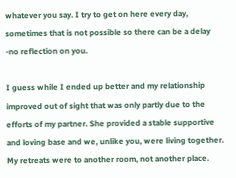whatever you say. I try to get on here every day, sometimes that is not possible so there can be a delay -no reflection on you.

I guess while I ended up better and my relationship improved out of sight that was only partly due to the efforts of my partner. She provided a stable supportive and loving base and we, unlike you, were living together. My retreats were to another room, not another place.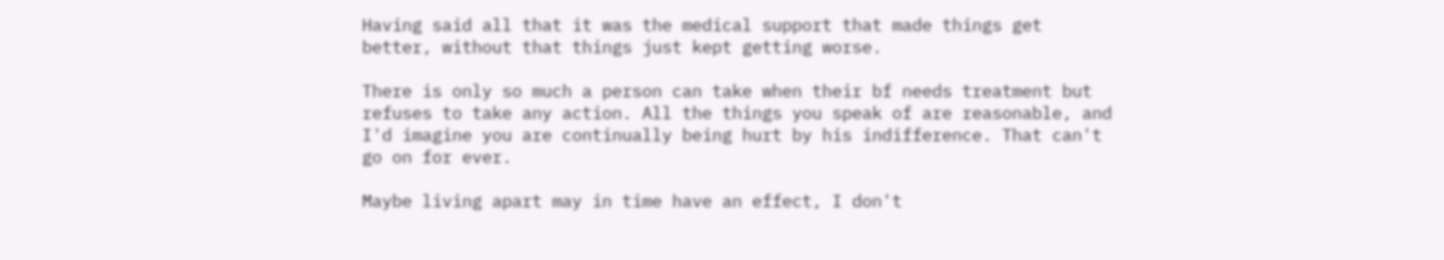Having said all that it was the medical support that made things get better, without that things just kept getting worse.

There is only so much a person can take when their bf needs treatment but refuses to take any action. All the things you speak of are reasonable, and I'd imagine you are continually being hurt by his indifference. That can't go on for ever.

Maybe living apart may in time have an effect, I don't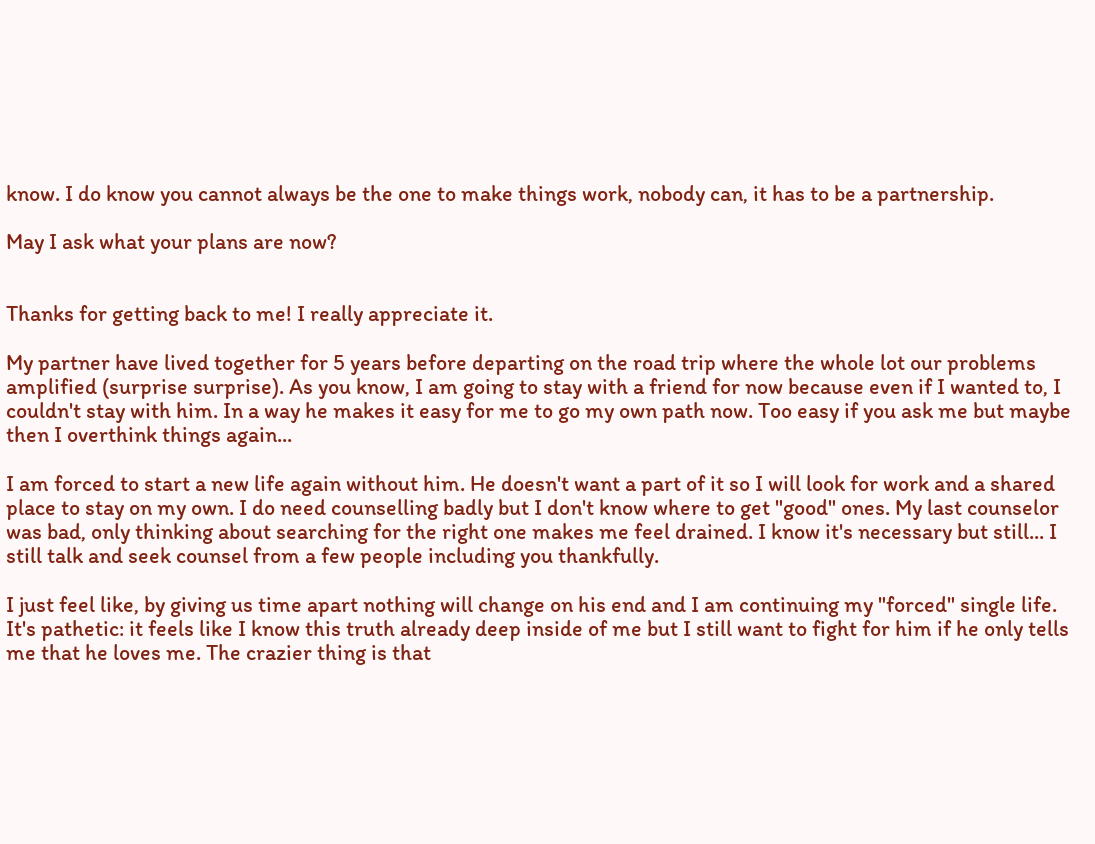know. I do know you cannot always be the one to make things work, nobody can, it has to be a partnership.

May I ask what your plans are now?


Thanks for getting back to me! I really appreciate it.

My partner have lived together for 5 years before departing on the road trip where the whole lot our problems amplified (surprise surprise). As you know, I am going to stay with a friend for now because even if I wanted to, I couldn't stay with him. In a way he makes it easy for me to go my own path now. Too easy if you ask me but maybe then I overthink things again...

I am forced to start a new life again without him. He doesn't want a part of it so I will look for work and a shared place to stay on my own. I do need counselling badly but I don't know where to get "good" ones. My last counselor was bad, only thinking about searching for the right one makes me feel drained. I know it's necessary but still... I still talk and seek counsel from a few people including you thankfully.

I just feel like, by giving us time apart nothing will change on his end and I am continuing my "forced" single life. It's pathetic: it feels like I know this truth already deep inside of me but I still want to fight for him if he only tells me that he loves me. The crazier thing is that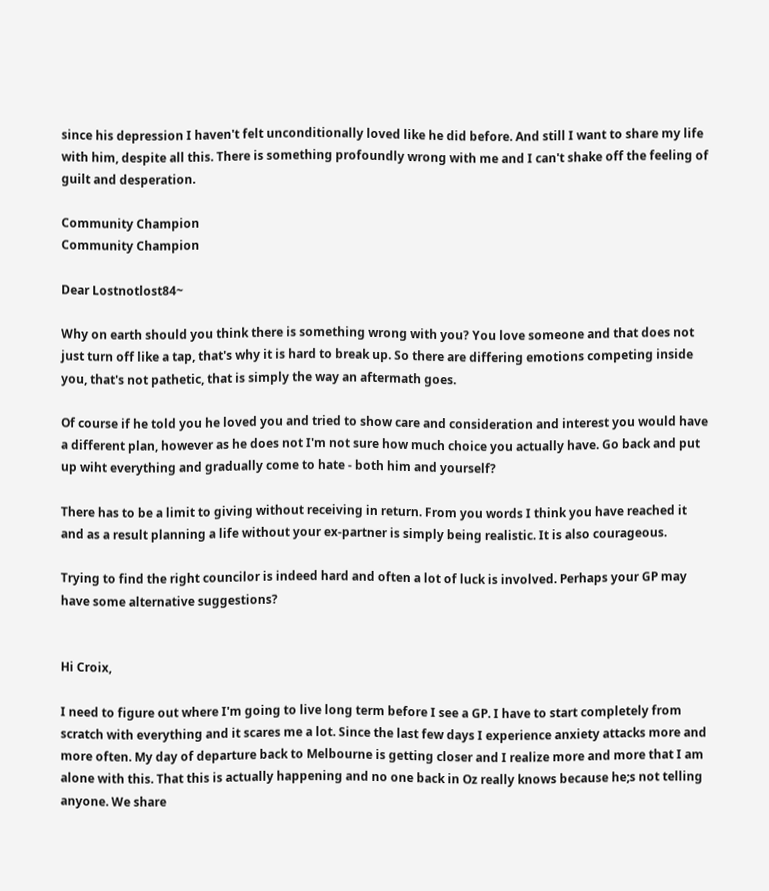since his depression I haven't felt unconditionally loved like he did before. And still I want to share my life with him, despite all this. There is something profoundly wrong with me and I can't shake off the feeling of guilt and desperation.

Community Champion
Community Champion

Dear Lostnotlost84~

Why on earth should you think there is something wrong with you? You love someone and that does not just turn off like a tap, that's why it is hard to break up. So there are differing emotions competing inside you, that's not pathetic, that is simply the way an aftermath goes.

Of course if he told you he loved you and tried to show care and consideration and interest you would have a different plan, however as he does not I'm not sure how much choice you actually have. Go back and put up wiht everything and gradually come to hate - both him and yourself?

There has to be a limit to giving without receiving in return. From you words I think you have reached it and as a result planning a life without your ex-partner is simply being realistic. It is also courageous.

Trying to find the right councilor is indeed hard and often a lot of luck is involved. Perhaps your GP may have some alternative suggestions?


Hi Croix,

I need to figure out where I'm going to live long term before I see a GP. I have to start completely from scratch with everything and it scares me a lot. Since the last few days I experience anxiety attacks more and more often. My day of departure back to Melbourne is getting closer and I realize more and more that I am alone with this. That this is actually happening and no one back in Oz really knows because he;s not telling anyone. We share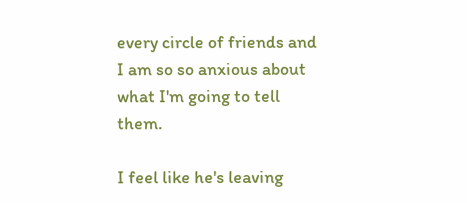every circle of friends and I am so so anxious about what I'm going to tell them.

I feel like he's leaving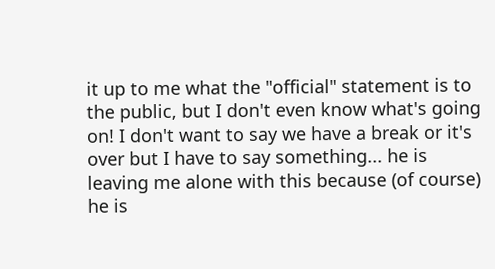it up to me what the "official" statement is to the public, but I don't even know what's going on! I don't want to say we have a break or it's over but I have to say something... he is leaving me alone with this because (of course) he is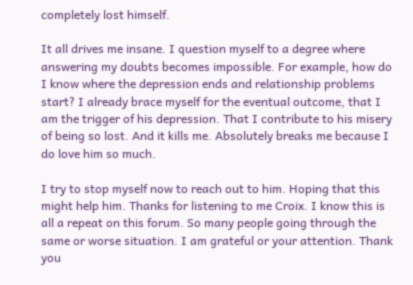completely lost himself.

It all drives me insane. I question myself to a degree where answering my doubts becomes impossible. For example, how do I know where the depression ends and relationship problems start? I already brace myself for the eventual outcome, that I am the trigger of his depression. That I contribute to his misery of being so lost. And it kills me. Absolutely breaks me because I do love him so much.

I try to stop myself now to reach out to him. Hoping that this might help him. Thanks for listening to me Croix. I know this is all a repeat on this forum. So many people going through the same or worse situation. I am grateful or your attention. Thank you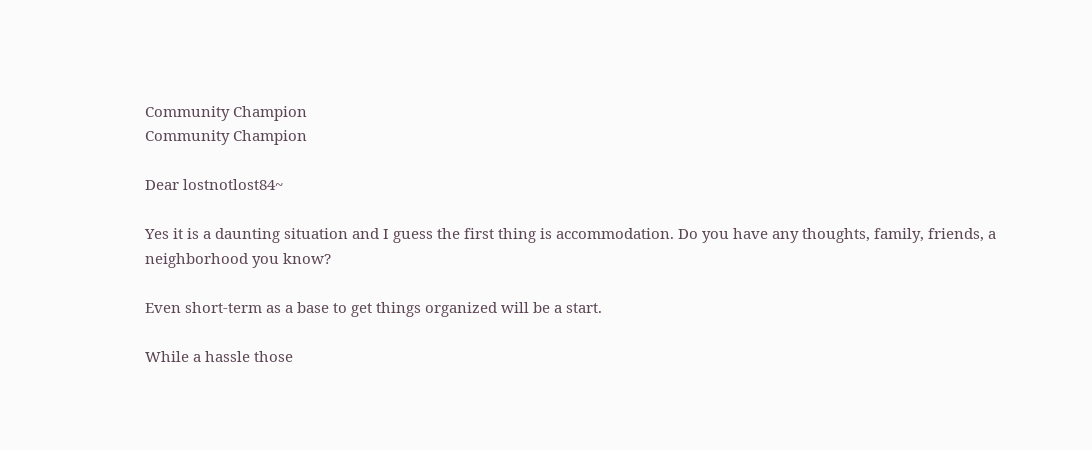Community Champion
Community Champion

Dear lostnotlost84~

Yes it is a daunting situation and I guess the first thing is accommodation. Do you have any thoughts, family, friends, a neighborhood you know?

Even short-term as a base to get things organized will be a start.

While a hassle those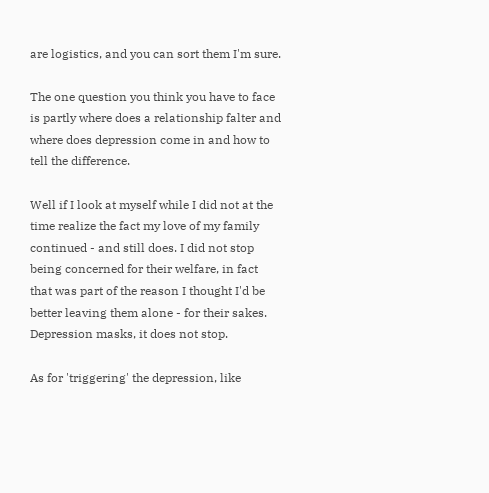are logistics, and you can sort them I'm sure.

The one question you think you have to face is partly where does a relationship falter and where does depression come in and how to tell the difference.

Well if I look at myself while I did not at the time realize the fact my love of my family continued - and still does. I did not stop being concerned for their welfare, in fact that was part of the reason I thought I'd be better leaving them alone - for their sakes. Depression masks, it does not stop.

As for 'triggering' the depression, like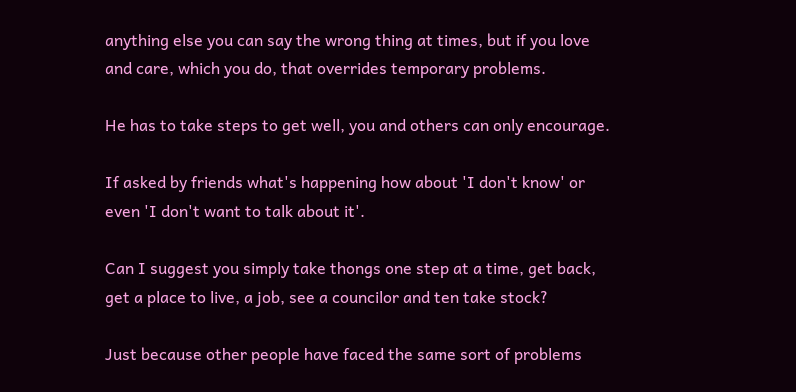anything else you can say the wrong thing at times, but if you love and care, which you do, that overrides temporary problems.

He has to take steps to get well, you and others can only encourage.

If asked by friends what's happening how about 'I don't know' or even 'I don't want to talk about it'.

Can I suggest you simply take thongs one step at a time, get back, get a place to live, a job, see a councilor and ten take stock?

Just because other people have faced the same sort of problems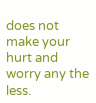does not make your hurt and worry any the less.